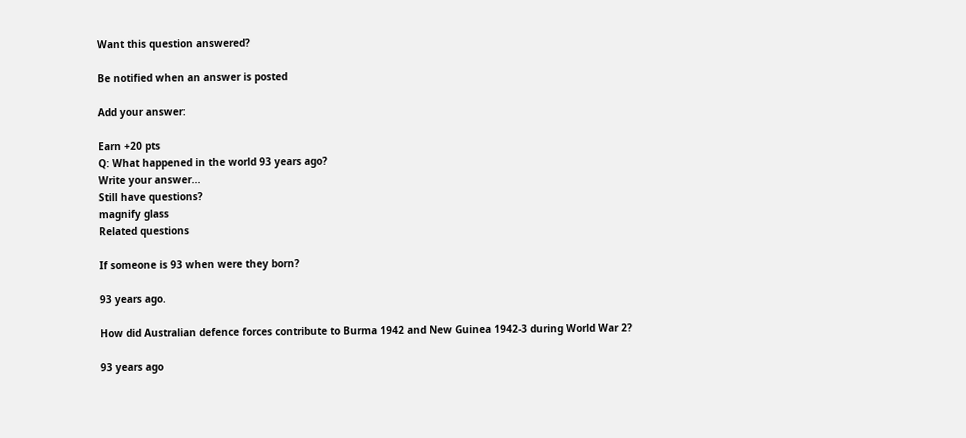Want this question answered?

Be notified when an answer is posted

Add your answer:

Earn +20 pts
Q: What happened in the world 93 years ago?
Write your answer...
Still have questions?
magnify glass
Related questions

If someone is 93 when were they born?

93 years ago.

How did Australian defence forces contribute to Burma 1942 and New Guinea 1942-3 during World War 2?

93 years ago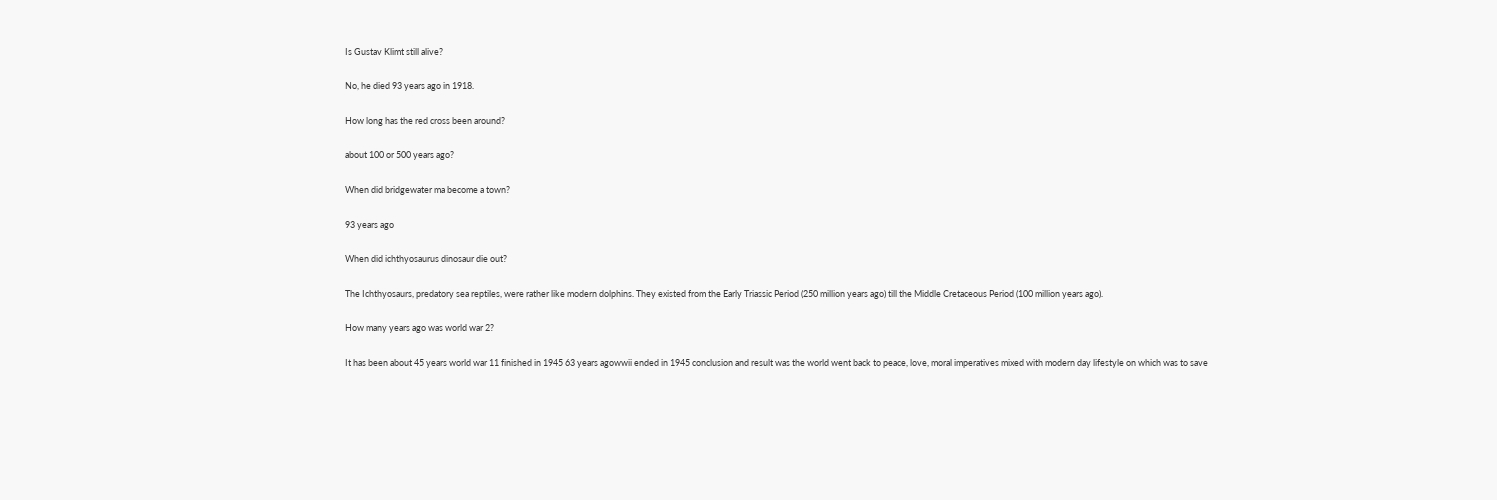Is Gustav Klimt still alive?

No, he died 93 years ago in 1918.

How long has the red cross been around?

about 100 or 500 years ago?

When did bridgewater ma become a town?

93 years ago

When did ichthyosaurus dinosaur die out?

The Ichthyosaurs, predatory sea reptiles, were rather like modern dolphins. They existed from the Early Triassic Period (250 million years ago) till the Middle Cretaceous Period (100 million years ago).

How many years ago was world war 2?

It has been about 45 years world war 11 finished in 1945 63 years agowwii ended in 1945 conclusion and result was the world went back to peace, love, moral imperatives mixed with modern day lifestyle on which was to save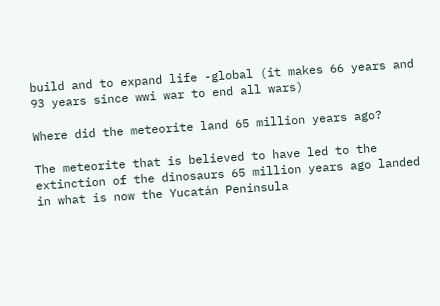build and to expand life -global (it makes 66 years and 93 years since wwi war to end all wars)

Where did the meteorite land 65 million years ago?

The meteorite that is believed to have led to the extinction of the dinosaurs 65 million years ago landed in what is now the Yucatán Peninsula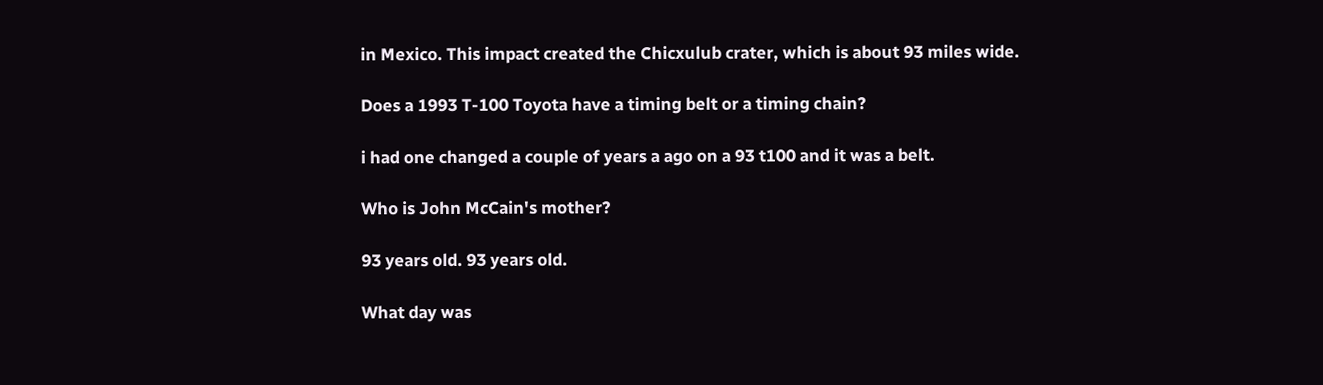in Mexico. This impact created the Chicxulub crater, which is about 93 miles wide.

Does a 1993 T-100 Toyota have a timing belt or a timing chain?

i had one changed a couple of years a ago on a 93 t100 and it was a belt.

Who is John McCain's mother?

93 years old. 93 years old.

What day was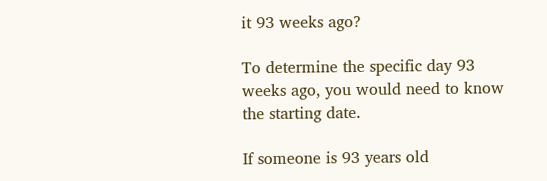it 93 weeks ago?

To determine the specific day 93 weeks ago, you would need to know the starting date.

If someone is 93 years old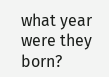what year were they born?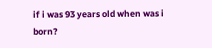if i was 93 years old when was i born?